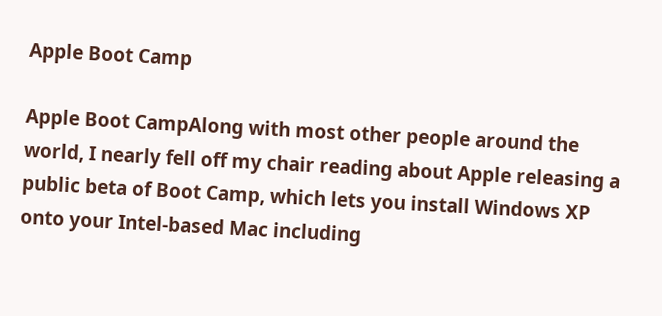Apple Boot Camp

Apple Boot CampAlong with most other people around the world, I nearly fell off my chair reading about Apple releasing a public beta of Boot Camp, which lets you install Windows XP onto your Intel-based Mac including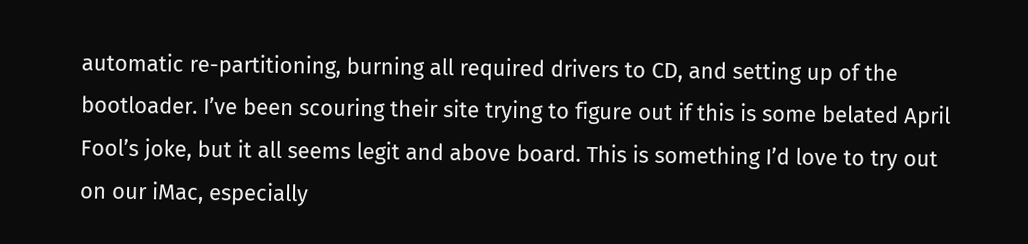automatic re-partitioning, burning all required drivers to CD, and setting up of the bootloader. I’ve been scouring their site trying to figure out if this is some belated April Fool’s joke, but it all seems legit and above board. This is something I’d love to try out on our iMac, especially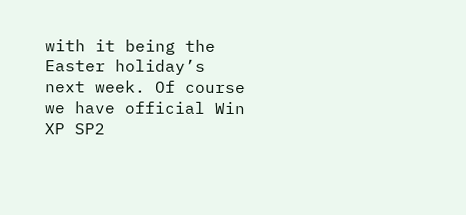with it being the Easter holiday’s next week. Of course we have official Win XP SP2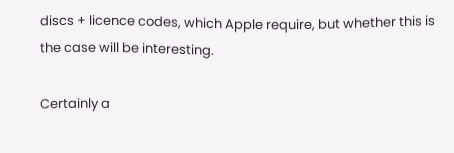discs + licence codes, which Apple require, but whether this is the case will be interesting.

Certainly a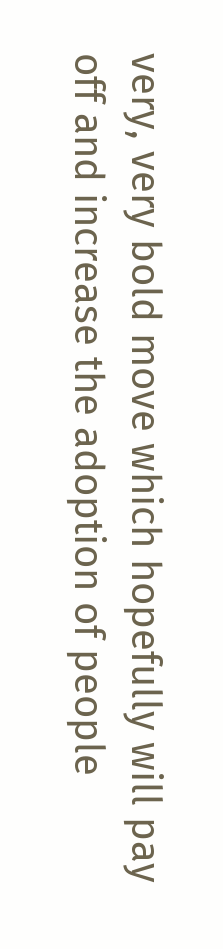very, very bold move which hopefully will pay off and increase the adoption of people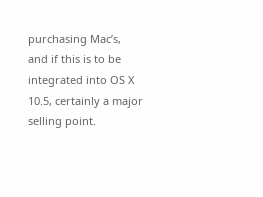purchasing Mac’s, and if this is to be integrated into OS X 10.5, certainly a major selling point.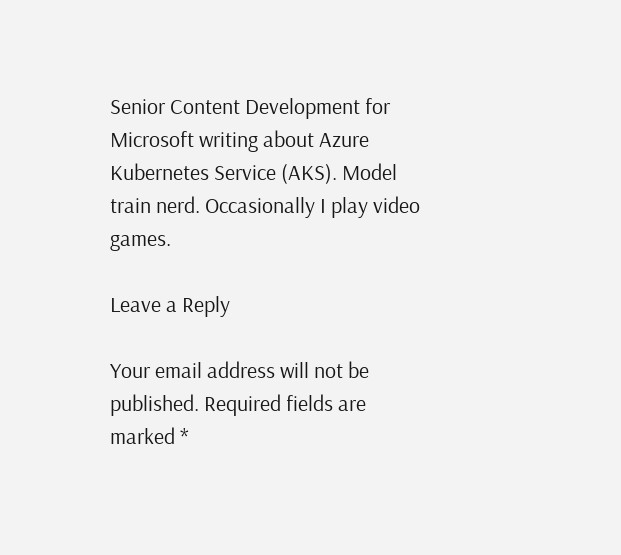Senior Content Development for Microsoft writing about Azure Kubernetes Service (AKS). Model train nerd. Occasionally I play video games.

Leave a Reply

Your email address will not be published. Required fields are marked *